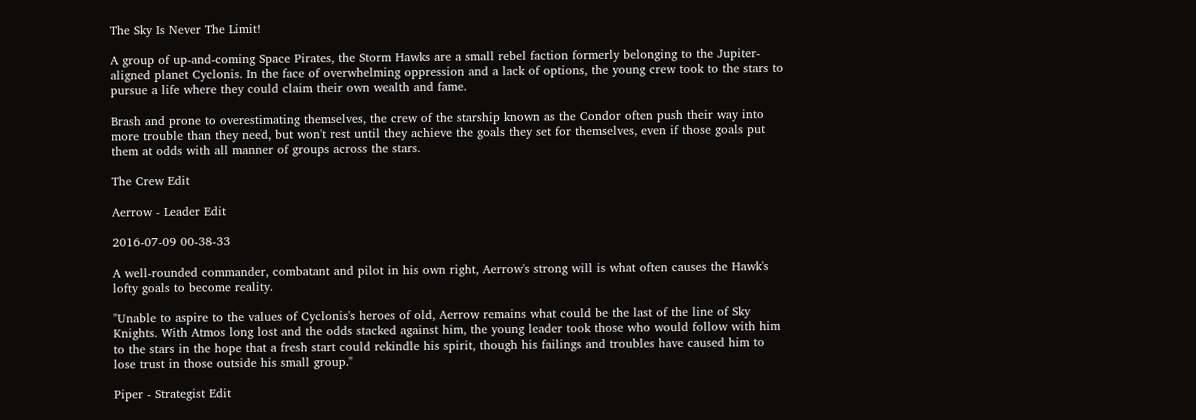The Sky Is Never The Limit!

A group of up-and-coming Space Pirates, the Storm Hawks are a small rebel faction formerly belonging to the Jupiter-aligned planet Cyclonis. In the face of overwhelming oppression and a lack of options, the young crew took to the stars to pursue a life where they could claim their own wealth and fame.

Brash and prone to overestimating themselves, the crew of the starship known as the Condor often push their way into more trouble than they need, but won't rest until they achieve the goals they set for themselves, even if those goals put them at odds with all manner of groups across the stars.

The Crew Edit

Aerrow - Leader Edit

2016-07-09 00-38-33

A well-rounded commander, combatant and pilot in his own right, Aerrow's strong will is what often causes the Hawk's lofty goals to become reality.

"Unable to aspire to the values of Cyclonis's heroes of old, Aerrow remains what could be the last of the line of Sky Knights. With Atmos long lost and the odds stacked against him, the young leader took those who would follow with him to the stars in the hope that a fresh start could rekindle his spirit, though his failings and troubles have caused him to lose trust in those outside his small group."

Piper - Strategist Edit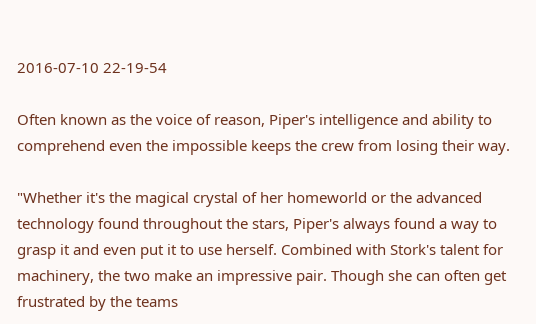2016-07-10 22-19-54

Often known as the voice of reason, Piper's intelligence and ability to comprehend even the impossible keeps the crew from losing their way.

"Whether it's the magical crystal of her homeworld or the advanced technology found throughout the stars, Piper's always found a way to grasp it and even put it to use herself. Combined with Stork's talent for machinery, the two make an impressive pair. Though she can often get frustrated by the teams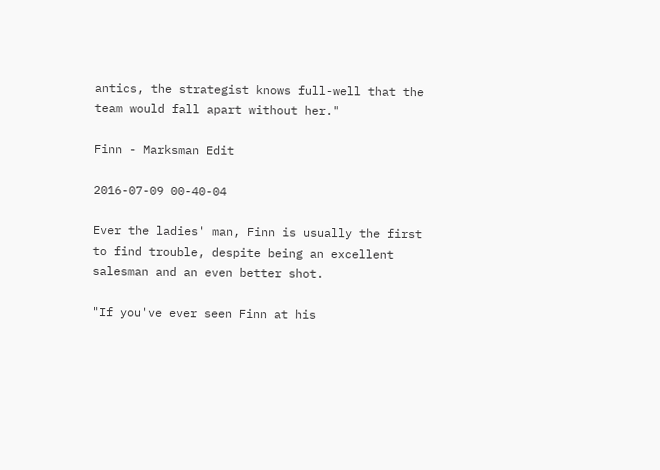antics, the strategist knows full-well that the team would fall apart without her."

Finn - Marksman Edit

2016-07-09 00-40-04

Ever the ladies' man, Finn is usually the first to find trouble, despite being an excellent salesman and an even better shot.

"If you've ever seen Finn at his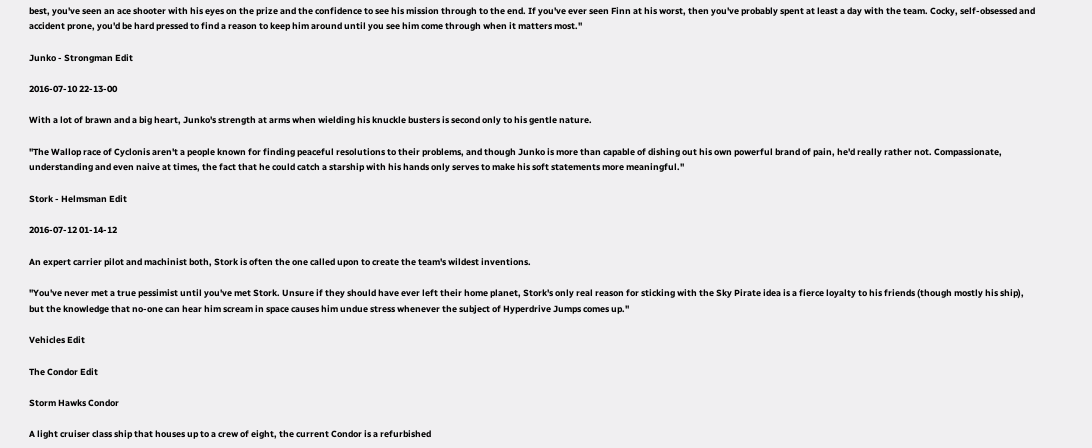best, you've seen an ace shooter with his eyes on the prize and the confidence to see his mission through to the end. If you've ever seen Finn at his worst, then you've probably spent at least a day with the team. Cocky, self-obsessed and accident prone, you'd be hard pressed to find a reason to keep him around until you see him come through when it matters most."

Junko - Strongman Edit

2016-07-10 22-13-00

With a lot of brawn and a big heart, Junko's strength at arms when wielding his knuckle busters is second only to his gentle nature.

"The Wallop race of Cyclonis aren't a people known for finding peaceful resolutions to their problems, and though Junko is more than capable of dishing out his own powerful brand of pain, he'd really rather not. Compassionate, understanding and even naive at times, the fact that he could catch a starship with his hands only serves to make his soft statements more meaningful."

Stork - Helmsman Edit

2016-07-12 01-14-12

An expert carrier pilot and machinist both, Stork is often the one called upon to create the team's wildest inventions.

"You've never met a true pessimist until you've met Stork. Unsure if they should have ever left their home planet, Stork's only real reason for sticking with the Sky Pirate idea is a fierce loyalty to his friends (though mostly his ship), but the knowledge that no-one can hear him scream in space causes him undue stress whenever the subject of Hyperdrive Jumps comes up."

Vehicles Edit

The Condor Edit

Storm Hawks Condor

A light cruiser class ship that houses up to a crew of eight, the current Condor is a refurbished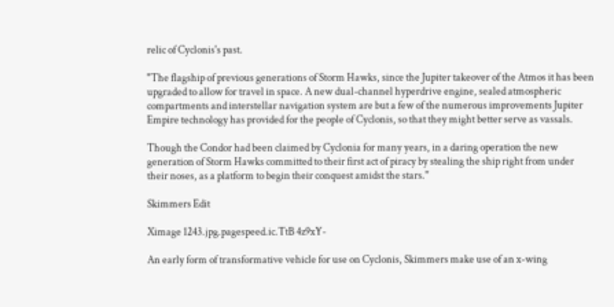relic of Cyclonis's past.

"The flagship of previous generations of Storm Hawks, since the Jupiter takeover of the Atmos it has been upgraded to allow for travel in space. A new dual-channel hyperdrive engine, sealed atmospheric compartments and interstellar navigation system are but a few of the numerous improvements Jupiter Empire technology has provided for the people of Cyclonis, so that they might better serve as vassals.

Though the Condor had been claimed by Cyclonia for many years, in a daring operation the new generation of Storm Hawks committed to their first act of piracy by stealing the ship right from under their noses, as a platform to begin their conquest amidst the stars."

Skimmers Edit

Ximage 1243.jpg.pagespeed.ic.TtB 4z9xY-

An early form of transformative vehicle for use on Cyclonis, Skimmers make use of an x-wing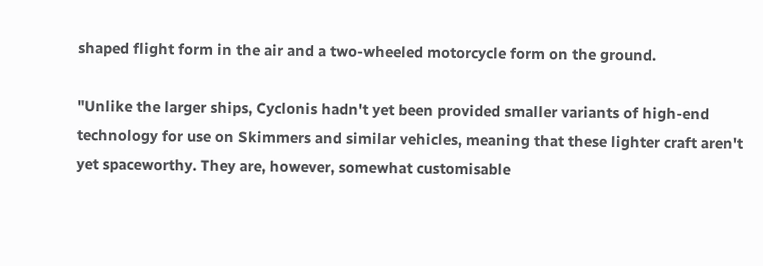shaped flight form in the air and a two-wheeled motorcycle form on the ground.

"Unlike the larger ships, Cyclonis hadn't yet been provided smaller variants of high-end technology for use on Skimmers and similar vehicles, meaning that these lighter craft aren't yet spaceworthy. They are, however, somewhat customisable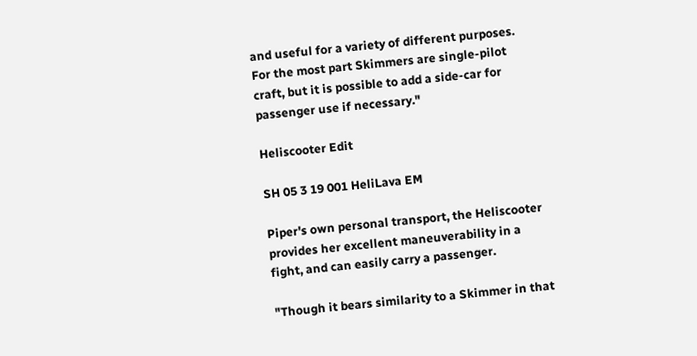and useful for a variety of different purposes. For the most part Skimmers are single-pilot craft, but it is possible to add a side-car for passenger use if necessary."

Heliscooter Edit

SH 05 3 19 001 HeliLava EM

Piper's own personal transport, the Heliscooter provides her excellent maneuverability in a fight, and can easily carry a passenger.

"Though it bears similarity to a Skimmer in that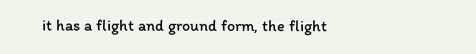it has a flight and ground form, the flight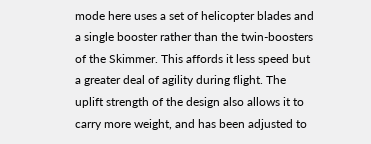mode here uses a set of helicopter blades and a single booster rather than the twin-boosters of the Skimmer. This affords it less speed but a greater deal of agility during flight. The uplift strength of the design also allows it to carry more weight, and has been adjusted to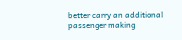better carry an additional passenger making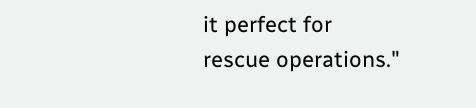it perfect for rescue operations."